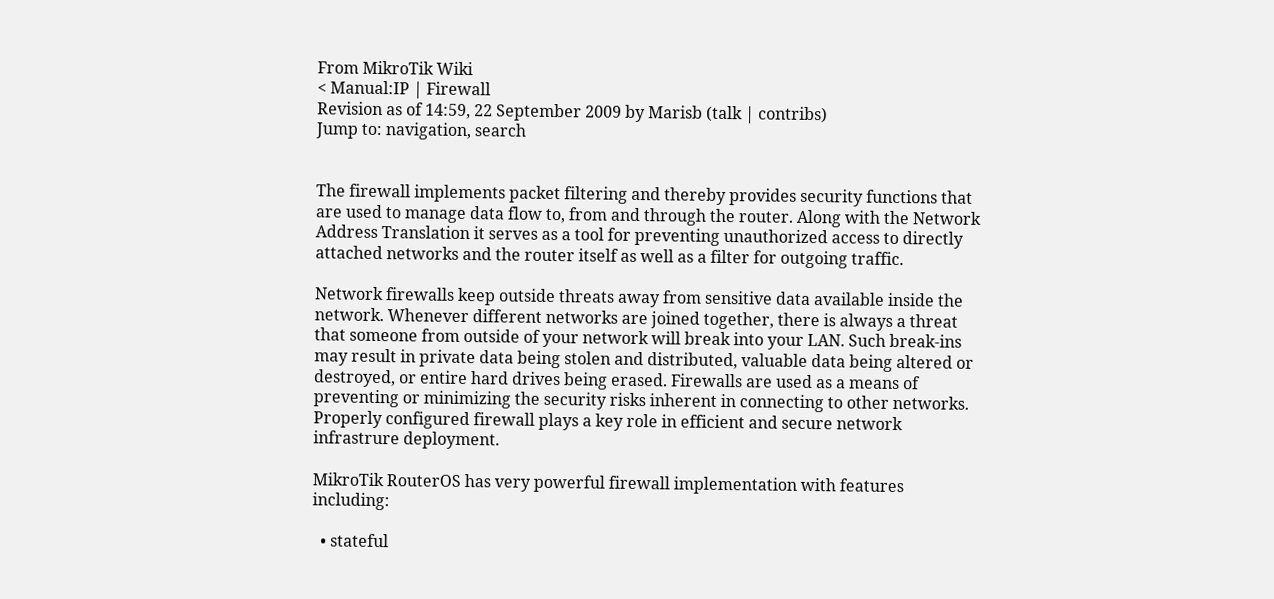From MikroTik Wiki
< Manual:IP | Firewall
Revision as of 14:59, 22 September 2009 by Marisb (talk | contribs)
Jump to: navigation, search


The firewall implements packet filtering and thereby provides security functions that are used to manage data flow to, from and through the router. Along with the Network Address Translation it serves as a tool for preventing unauthorized access to directly attached networks and the router itself as well as a filter for outgoing traffic.

Network firewalls keep outside threats away from sensitive data available inside the network. Whenever different networks are joined together, there is always a threat that someone from outside of your network will break into your LAN. Such break-ins may result in private data being stolen and distributed, valuable data being altered or destroyed, or entire hard drives being erased. Firewalls are used as a means of preventing or minimizing the security risks inherent in connecting to other networks. Properly configured firewall plays a key role in efficient and secure network infrastrure deployment.

MikroTik RouterOS has very powerful firewall implementation with features including:

  • stateful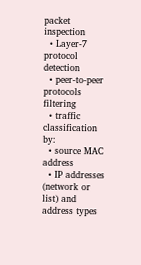packet inspection
  • Layer-7 protocol detection
  • peer-to-peer protocols filtering
  • traffic classification by:
  • source MAC address
  • IP addresses (network or list) and address types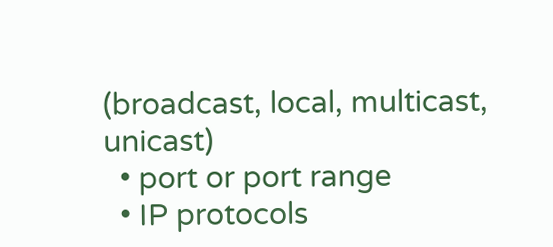(broadcast, local, multicast, unicast)
  • port or port range
  • IP protocols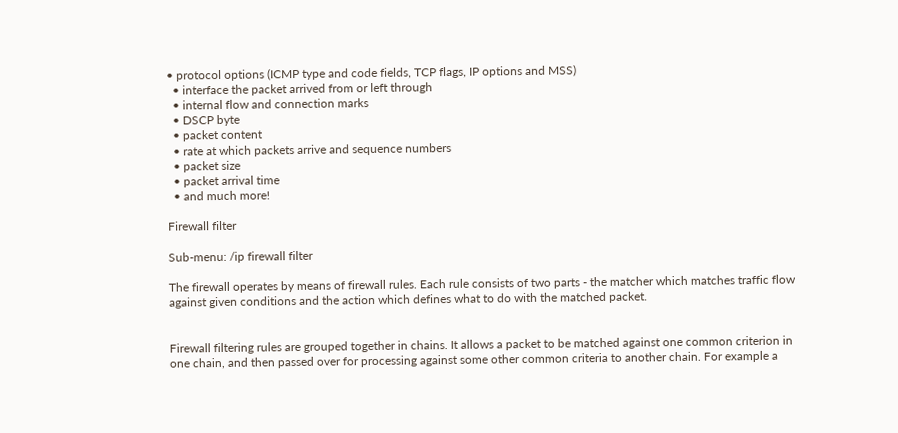• protocol options (ICMP type and code fields, TCP flags, IP options and MSS)
  • interface the packet arrived from or left through
  • internal flow and connection marks
  • DSCP byte
  • packet content
  • rate at which packets arrive and sequence numbers
  • packet size
  • packet arrival time
  • and much more!

Firewall filter

Sub-menu: /ip firewall filter

The firewall operates by means of firewall rules. Each rule consists of two parts - the matcher which matches traffic flow against given conditions and the action which defines what to do with the matched packet.


Firewall filtering rules are grouped together in chains. It allows a packet to be matched against one common criterion in one chain, and then passed over for processing against some other common criteria to another chain. For example a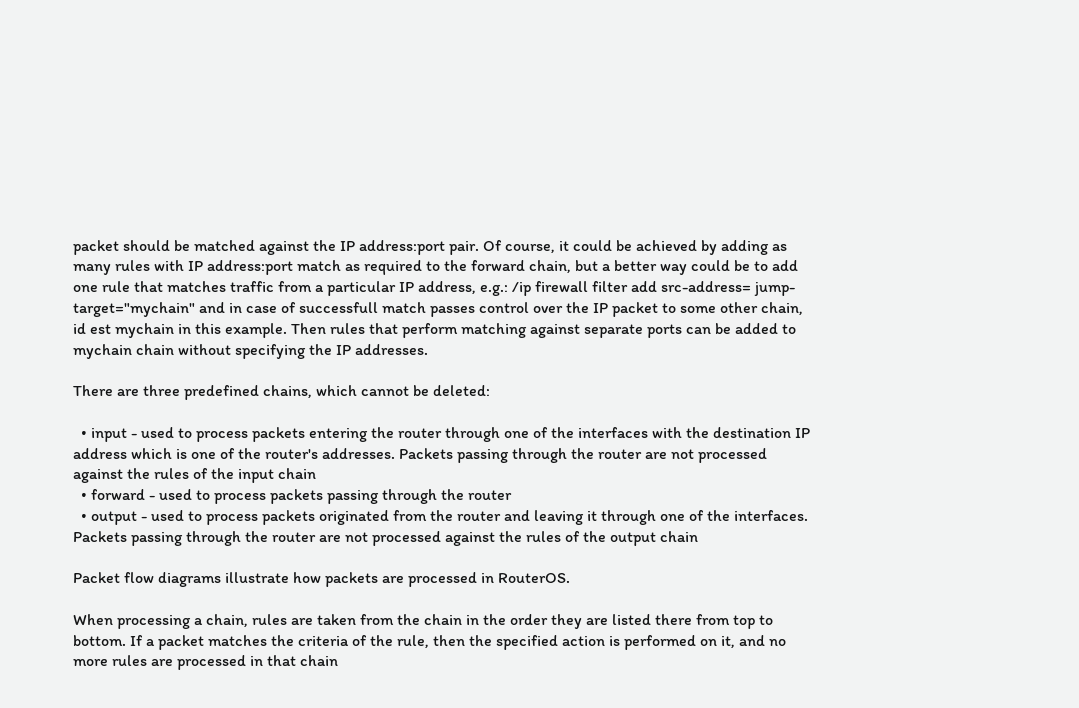packet should be matched against the IP address:port pair. Of course, it could be achieved by adding as many rules with IP address:port match as required to the forward chain, but a better way could be to add one rule that matches traffic from a particular IP address, e.g.: /ip firewall filter add src-address= jump-target="mychain" and in case of successfull match passes control over the IP packet to some other chain, id est mychain in this example. Then rules that perform matching against separate ports can be added to mychain chain without specifying the IP addresses.

There are three predefined chains, which cannot be deleted:

  • input - used to process packets entering the router through one of the interfaces with the destination IP address which is one of the router's addresses. Packets passing through the router are not processed against the rules of the input chain
  • forward - used to process packets passing through the router
  • output - used to process packets originated from the router and leaving it through one of the interfaces. Packets passing through the router are not processed against the rules of the output chain

Packet flow diagrams illustrate how packets are processed in RouterOS.

When processing a chain, rules are taken from the chain in the order they are listed there from top to bottom. If a packet matches the criteria of the rule, then the specified action is performed on it, and no more rules are processed in that chain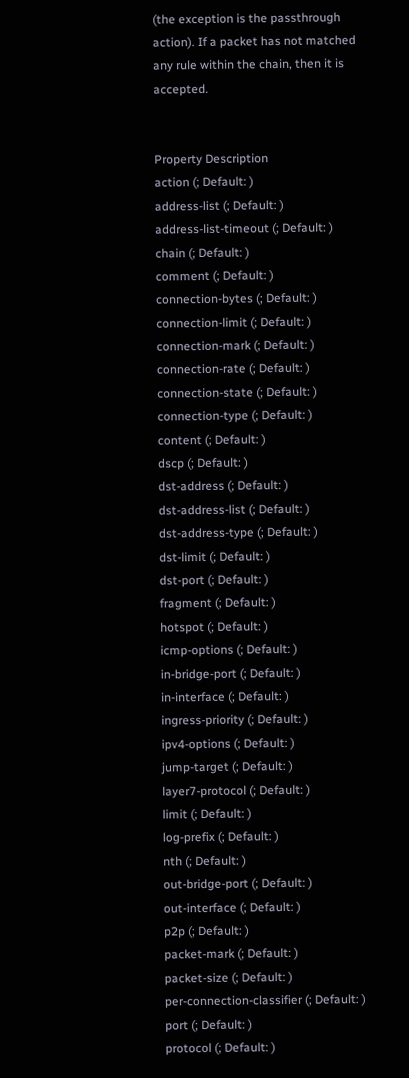(the exception is the passthrough action). If a packet has not matched any rule within the chain, then it is accepted.


Property Description
action (; Default: )
address-list (; Default: )
address-list-timeout (; Default: )
chain (; Default: )
comment (; Default: )
connection-bytes (; Default: )
connection-limit (; Default: )
connection-mark (; Default: )
connection-rate (; Default: )
connection-state (; Default: )
connection-type (; Default: )
content (; Default: )
dscp (; Default: )
dst-address (; Default: )
dst-address-list (; Default: )
dst-address-type (; Default: )
dst-limit (; Default: )
dst-port (; Default: )
fragment (; Default: )
hotspot (; Default: )
icmp-options (; Default: )
in-bridge-port (; Default: )
in-interface (; Default: )
ingress-priority (; Default: )
ipv4-options (; Default: )
jump-target (; Default: )
layer7-protocol (; Default: )
limit (; Default: )
log-prefix (; Default: )
nth (; Default: )
out-bridge-port (; Default: )
out-interface (; Default: )
p2p (; Default: )
packet-mark (; Default: )
packet-size (; Default: )
per-connection-classifier (; Default: )
port (; Default: )
protocol (; Default: )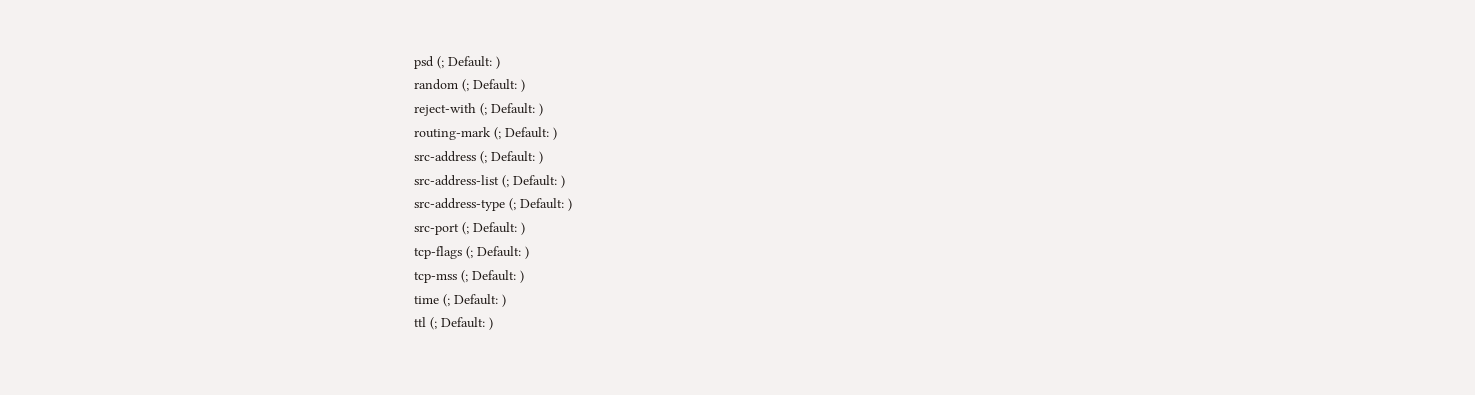psd (; Default: )
random (; Default: )
reject-with (; Default: )
routing-mark (; Default: )
src-address (; Default: )
src-address-list (; Default: )
src-address-type (; Default: )
src-port (; Default: )
tcp-flags (; Default: )
tcp-mss (; Default: )
time (; Default: )
ttl (; Default: )